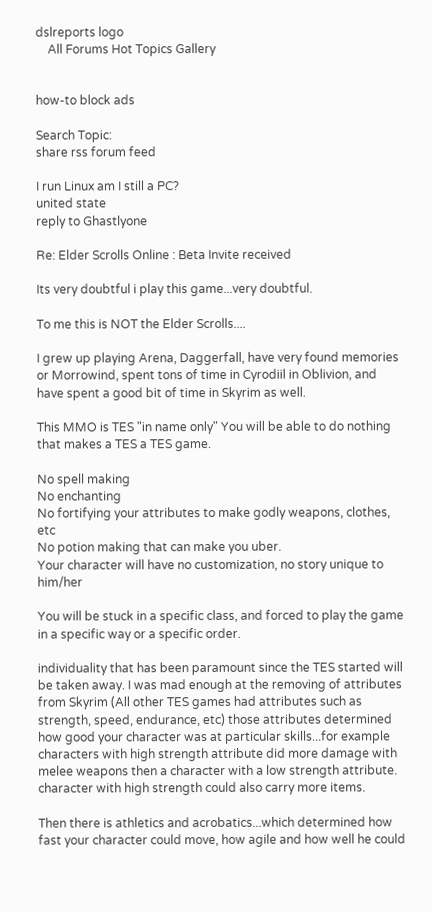dslreports logo
    All Forums Hot Topics Gallery


how-to block ads

Search Topic:
share rss forum feed

I run Linux am I still a PC?
united state
reply to Ghastlyone

Re: Elder Scrolls Online : Beta Invite received

Its very doubtful i play this game...very doubtful.

To me this is NOT the Elder Scrolls....

I grew up playing Arena, Daggerfall, have very found memories or Morrowind, spent tons of time in Cyrodiil in Oblivion, and have spent a good bit of time in Skyrim as well.

This MMO is TES "in name only" You will be able to do nothing that makes a TES a TES game.

No spell making
No enchanting
No fortifying your attributes to make godly weapons, clothes, etc
No potion making that can make you uber.
Your character will have no customization, no story unique to him/her

You will be stuck in a specific class, and forced to play the game in a specific way or a specific order.

individuality that has been paramount since the TES started will be taken away. I was mad enough at the removing of attributes from Skyrim (All other TES games had attributes such as strength, speed, endurance, etc) those attributes determined how good your character was at particular skills...for example characters with high strength attribute did more damage with melee weapons then a character with a low strength attribute. character with high strength could also carry more items.

Then there is athletics and acrobatics...which determined how fast your character could move, how agile and how well he could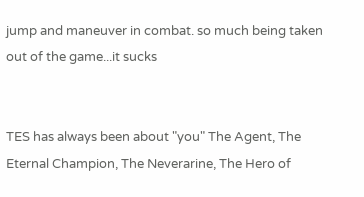jump and maneuver in combat. so much being taken out of the game...it sucks


TES has always been about "you" The Agent, The Eternal Champion, The Neverarine, The Hero of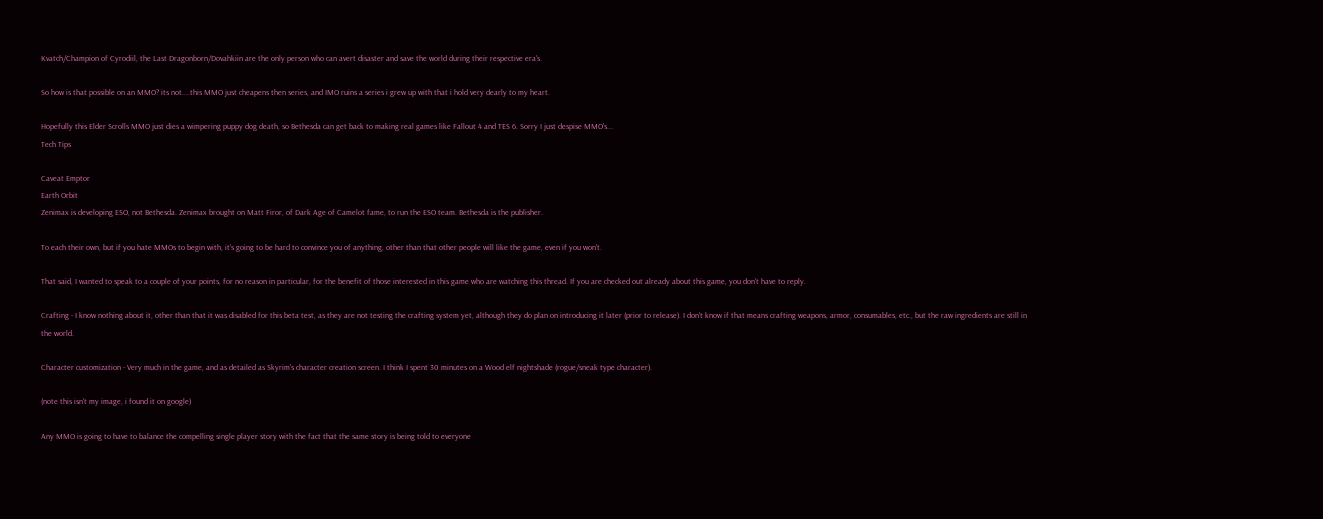Kvatch/Champion of Cyrodiil, the Last Dragonborn/Dovahkiin are the only person who can avert disaster and save the world during their respective era's.

So how is that possible on an MMO? its not....this MMO just cheapens then series, and IMO ruins a series i grew up with that i hold very dearly to my heart.

Hopefully this Elder Scrolls MMO just dies a wimpering puppy dog death, so Bethesda can get back to making real games like Fallout 4 and TES 6. Sorry I just despise MMO's...
Tech Tips

Caveat Emptor
Earth Orbit
Zenimax is developing ESO, not Bethesda. Zenimax brought on Matt Firor, of Dark Age of Camelot fame, to run the ESO team. Bethesda is the publisher.

To each their own, but if you hate MMOs to begin with, it's going to be hard to convince you of anything, other than that other people will like the game, even if you won't.

That said, I wanted to speak to a couple of your points, for no reason in particular, for the benefit of those interested in this game who are watching this thread. If you are checked out already about this game, you don't have to reply.

Crafting - I know nothing about it, other than that it was disabled for this beta test, as they are not testing the crafting system yet, although they do plan on introducing it later (prior to release). I don't know if that means crafting weapons, armor, consumables, etc., but the raw ingredients are still in the world.

Character customization - Very much in the game, and as detailed as Skyrim's character creation screen. I think I spent 30 minutes on a Wood elf nightshade (rogue/sneak type character).

(note this isn't my image, i found it on google)

Any MMO is going to have to balance the compelling single player story with the fact that the same story is being told to everyone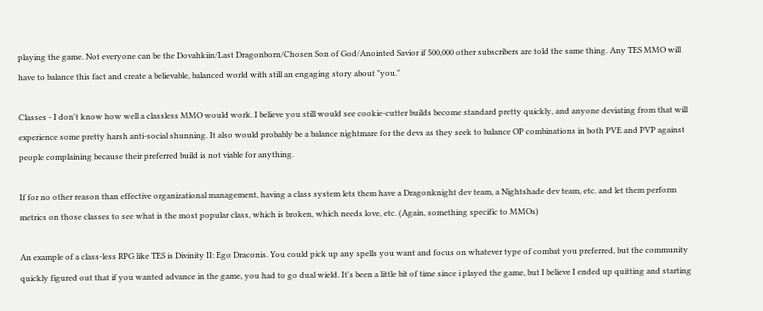playing the game. Not everyone can be the Dovahkiin/Last Dragonborn/Chosen Son of God/Anointed Savior if 500,000 other subscribers are told the same thing. Any TES MMO will have to balance this fact and create a believable, balanced world with still an engaging story about "you."

Classes - I don't know how well a classless MMO would work. I believe you still would see cookie-cutter builds become standard pretty quickly, and anyone deviating from that will experience some pretty harsh anti-social shunning. It also would probably be a balance nightmare for the devs as they seek to balance OP combinations in both PVE and PVP against people complaining because their preferred build is not viable for anything.

If for no other reason than effective organizational management, having a class system lets them have a Dragonknight dev team, a Nightshade dev team, etc. and let them perform metrics on those classes to see what is the most popular class, which is broken, which needs love, etc. (Again, something specific to MMOs)

An example of a class-less RPG like TES is Divinity II: Ego Draconis. You could pick up any spells you want and focus on whatever type of combat you preferred, but the community quickly figured out that if you wanted advance in the game, you had to go dual wield. It's been a little bit of time since i played the game, but I believe I ended up quitting and starting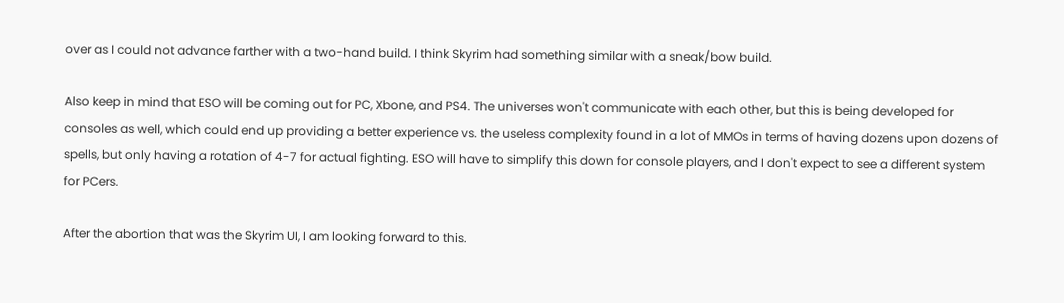over as I could not advance farther with a two-hand build. I think Skyrim had something similar with a sneak/bow build.

Also keep in mind that ESO will be coming out for PC, Xbone, and PS4. The universes won't communicate with each other, but this is being developed for consoles as well, which could end up providing a better experience vs. the useless complexity found in a lot of MMOs in terms of having dozens upon dozens of spells, but only having a rotation of 4-7 for actual fighting. ESO will have to simplify this down for console players, and I don't expect to see a different system for PCers.

After the abortion that was the Skyrim UI, I am looking forward to this.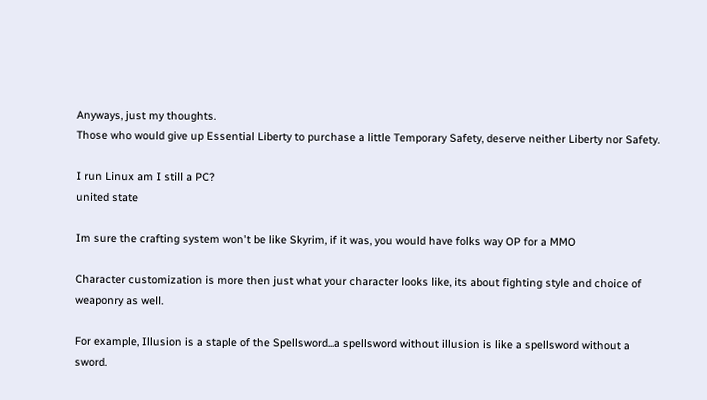Anyways, just my thoughts.
Those who would give up Essential Liberty to purchase a little Temporary Safety, deserve neither Liberty nor Safety.

I run Linux am I still a PC?
united state

Im sure the crafting system won't be like Skyrim, if it was, you would have folks way OP for a MMO

Character customization is more then just what your character looks like, its about fighting style and choice of weaponry as well.

For example, Illusion is a staple of the Spellsword...a spellsword without illusion is like a spellsword without a sword.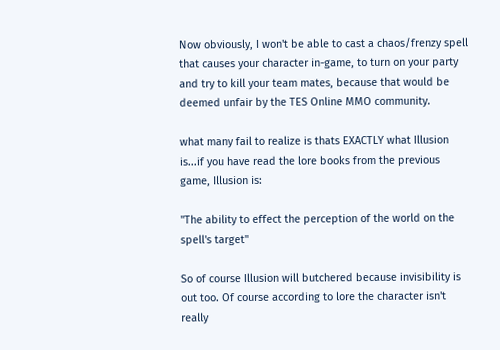Now obviously, I won't be able to cast a chaos/frenzy spell that causes your character in-game, to turn on your party and try to kill your team mates, because that would be deemed unfair by the TES Online MMO community.

what many fail to realize is thats EXACTLY what Illusion is...if you have read the lore books from the previous game, Illusion is:

"The ability to effect the perception of the world on the spell's target"

So of course Illusion will butchered because invisibility is out too. Of course according to lore the character isn't really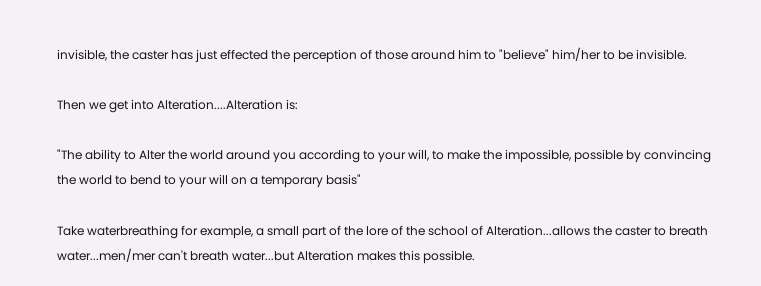invisible, the caster has just effected the perception of those around him to "believe" him/her to be invisible.

Then we get into Alteration....Alteration is:

"The ability to Alter the world around you according to your will, to make the impossible, possible by convincing the world to bend to your will on a temporary basis"

Take waterbreathing for example, a small part of the lore of the school of Alteration...allows the caster to breath water...men/mer can't breath water...but Alteration makes this possible.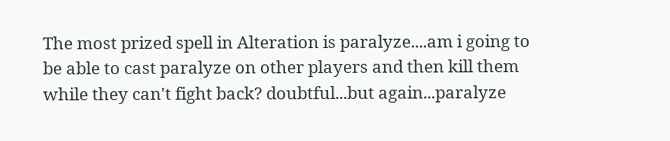The most prized spell in Alteration is paralyze....am i going to be able to cast paralyze on other players and then kill them while they can't fight back? doubtful...but again...paralyze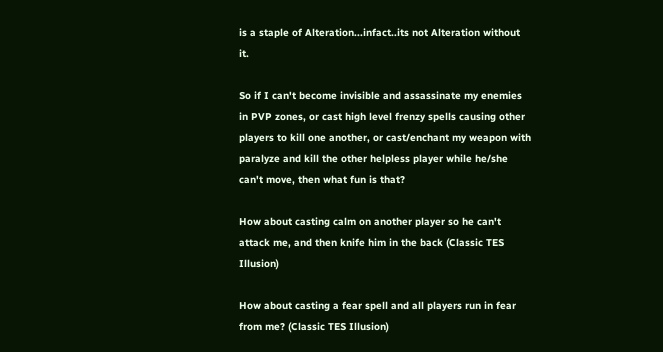is a staple of Alteration...infact..its not Alteration without it.

So if I can't become invisible and assassinate my enemies in PVP zones, or cast high level frenzy spells causing other players to kill one another, or cast/enchant my weapon with paralyze and kill the other helpless player while he/she can't move, then what fun is that?

How about casting calm on another player so he can't attack me, and then knife him in the back (Classic TES Illusion)

How about casting a fear spell and all players run in fear from me? (Classic TES Illusion)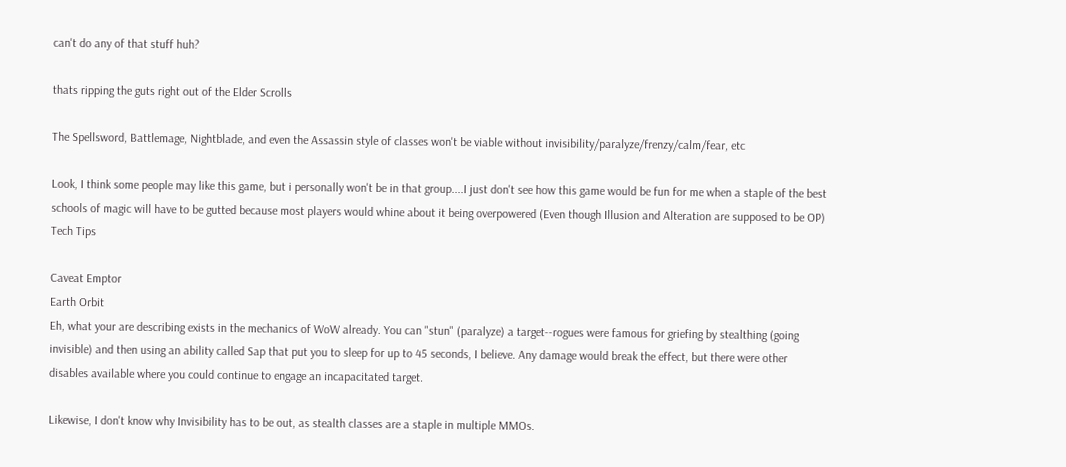can't do any of that stuff huh?

thats ripping the guts right out of the Elder Scrolls

The Spellsword, Battlemage, Nightblade, and even the Assassin style of classes won't be viable without invisibility/paralyze/frenzy/calm/fear, etc

Look, I think some people may like this game, but i personally won't be in that group....I just don't see how this game would be fun for me when a staple of the best schools of magic will have to be gutted because most players would whine about it being overpowered (Even though Illusion and Alteration are supposed to be OP)
Tech Tips

Caveat Emptor
Earth Orbit
Eh, what your are describing exists in the mechanics of WoW already. You can "stun" (paralyze) a target--rogues were famous for griefing by stealthing (going invisible) and then using an ability called Sap that put you to sleep for up to 45 seconds, I believe. Any damage would break the effect, but there were other disables available where you could continue to engage an incapacitated target.

Likewise, I don't know why Invisibility has to be out, as stealth classes are a staple in multiple MMOs.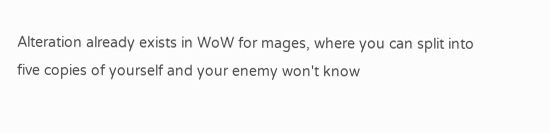Alteration already exists in WoW for mages, where you can split into five copies of yourself and your enemy won't know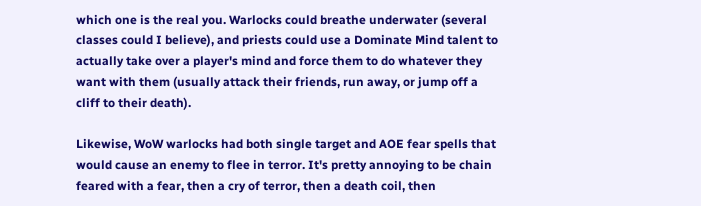which one is the real you. Warlocks could breathe underwater (several classes could I believe), and priests could use a Dominate Mind talent to actually take over a player's mind and force them to do whatever they want with them (usually attack their friends, run away, or jump off a cliff to their death).

Likewise, WoW warlocks had both single target and AOE fear spells that would cause an enemy to flee in terror. It's pretty annoying to be chain feared with a fear, then a cry of terror, then a death coil, then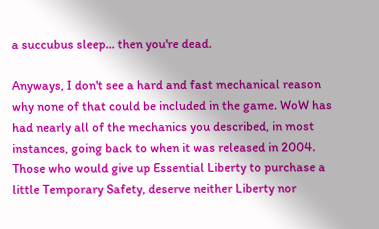a succubus sleep... then you're dead.

Anyways, I don't see a hard and fast mechanical reason why none of that could be included in the game. WoW has had nearly all of the mechanics you described, in most instances, going back to when it was released in 2004.
Those who would give up Essential Liberty to purchase a little Temporary Safety, deserve neither Liberty nor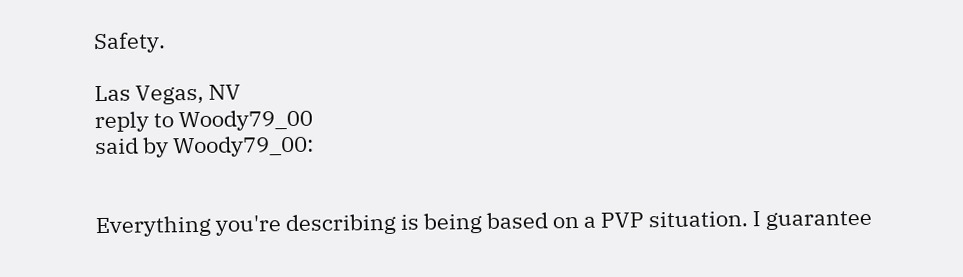Safety.

Las Vegas, NV
reply to Woody79_00
said by Woody79_00:


Everything you're describing is being based on a PVP situation. I guarantee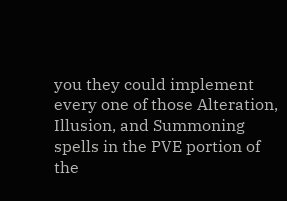you they could implement every one of those Alteration, Illusion, and Summoning spells in the PVE portion of the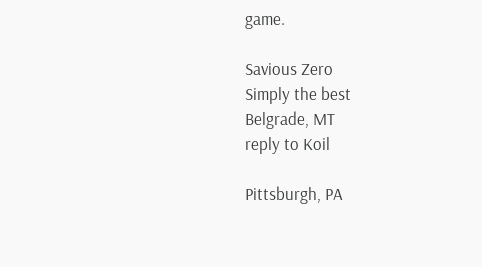game.

Savious Zero
Simply the best
Belgrade, MT
reply to Koil

Pittsburgh, PA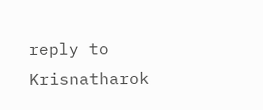reply to Krisnatharok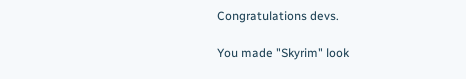Congratulations devs.

You made "Skyrim" look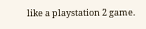like a playstation 2 game.